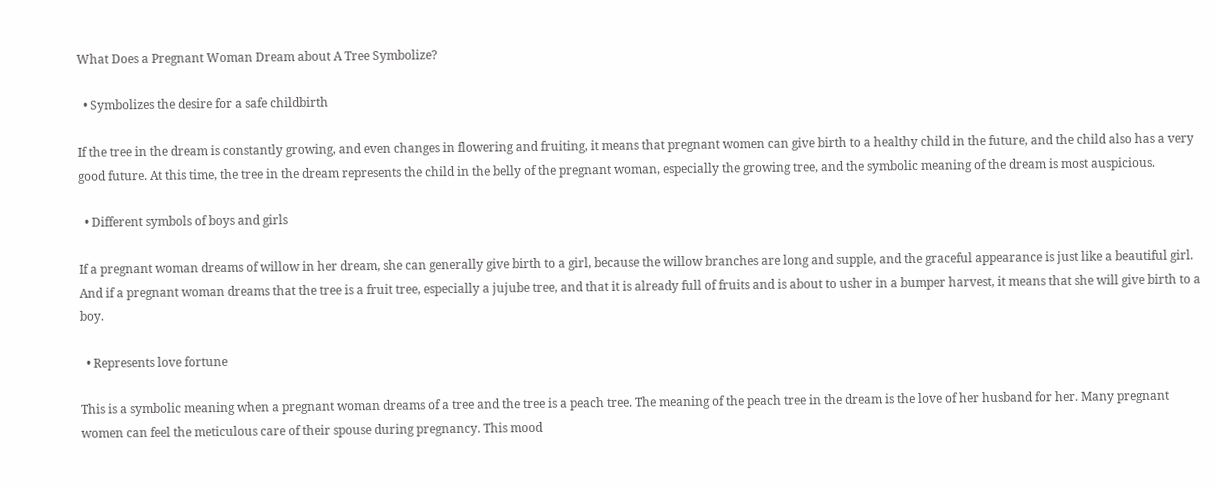What Does a Pregnant Woman Dream about A Tree Symbolize?

  • Symbolizes the desire for a safe childbirth

If the tree in the dream is constantly growing, and even changes in flowering and fruiting, it means that pregnant women can give birth to a healthy child in the future, and the child also has a very good future. At this time, the tree in the dream represents the child in the belly of the pregnant woman, especially the growing tree, and the symbolic meaning of the dream is most auspicious.

  • Different symbols of boys and girls

If a pregnant woman dreams of willow in her dream, she can generally give birth to a girl, because the willow branches are long and supple, and the graceful appearance is just like a beautiful girl. And if a pregnant woman dreams that the tree is a fruit tree, especially a jujube tree, and that it is already full of fruits and is about to usher in a bumper harvest, it means that she will give birth to a boy.

  • Represents love fortune

This is a symbolic meaning when a pregnant woman dreams of a tree and the tree is a peach tree. The meaning of the peach tree in the dream is the love of her husband for her. Many pregnant women can feel the meticulous care of their spouse during pregnancy. This mood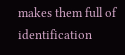makes them full of identification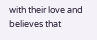with their love and believes that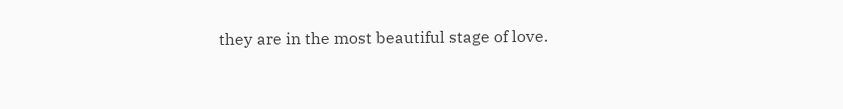they are in the most beautiful stage of love.